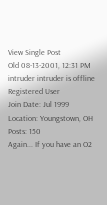View Single Post
Old 08-13-2001, 12:31 PM
intruder intruder is offline
Registered User
Join Date: Jul 1999
Location: Youngstown, OH
Posts: 150
Again... If you have an O2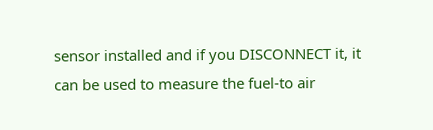sensor installed and if you DISCONNECT it, it can be used to measure the fuel-to air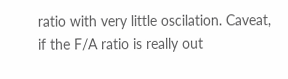ratio with very little oscilation. Caveat, if the F/A ratio is really out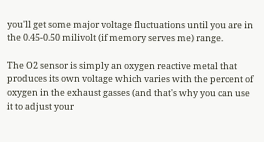you'll get some major voltage fluctuations until you are in the 0.45-0.50 milivolt (if memory serves me) range.

The O2 sensor is simply an oxygen reactive metal that produces its own voltage which varies with the percent of oxygen in the exhaust gasses (and that's why you can use it to adjust your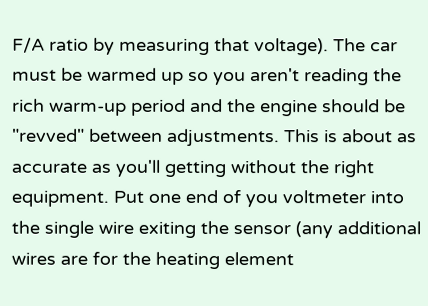F/A ratio by measuring that voltage). The car must be warmed up so you aren't reading the rich warm-up period and the engine should be "revved" between adjustments. This is about as accurate as you'll getting without the right equipment. Put one end of you voltmeter into the single wire exiting the sensor (any additional wires are for the heating element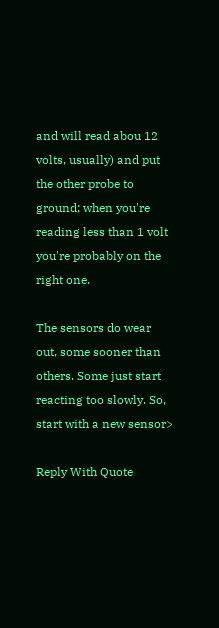and will read abou 12 volts, usually) and put the other probe to ground; when you're reading less than 1 volt you're probably on the right one.

The sensors do wear out, some sooner than others. Some just start reacting too slowly. So, start with a new sensor>

Reply With Quote